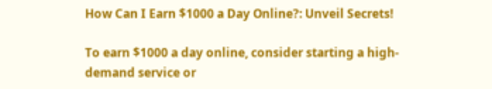How Can I Earn $1000 a Day Online?: Unveil Secrets!

To earn $1000 a day online, consider starting a high-demand service or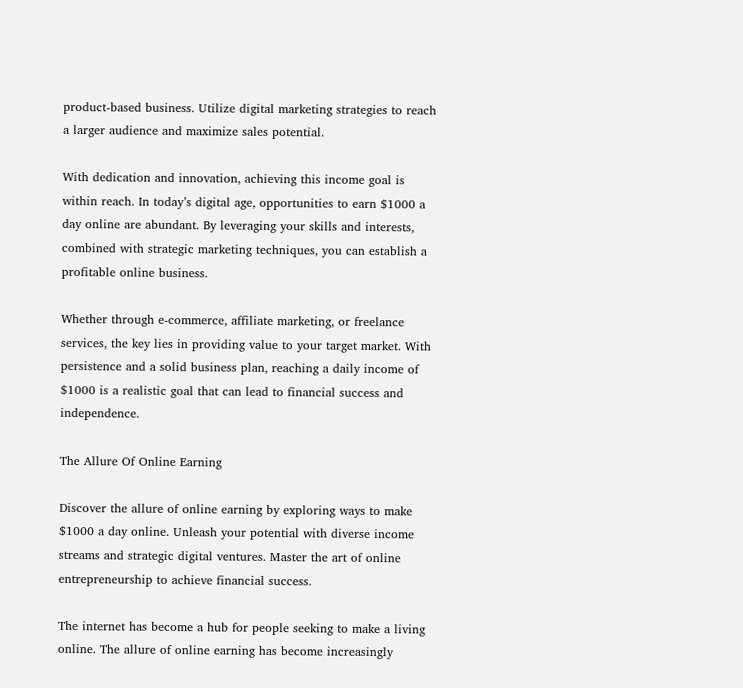product-based business. Utilize digital marketing strategies to reach a larger audience and maximize sales potential.

With dedication and innovation, achieving this income goal is within reach. In today’s digital age, opportunities to earn $1000 a day online are abundant. By leveraging your skills and interests, combined with strategic marketing techniques, you can establish a profitable online business.

Whether through e-commerce, affiliate marketing, or freelance services, the key lies in providing value to your target market. With persistence and a solid business plan, reaching a daily income of $1000 is a realistic goal that can lead to financial success and independence.

The Allure Of Online Earning

Discover the allure of online earning by exploring ways to make $1000 a day online. Unleash your potential with diverse income streams and strategic digital ventures. Master the art of online entrepreneurship to achieve financial success.

The internet has become a hub for people seeking to make a living online. The allure of online earning has become increasingly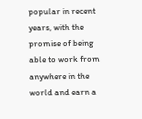popular in recent years, with the promise of being able to work from anywhere in the world and earn a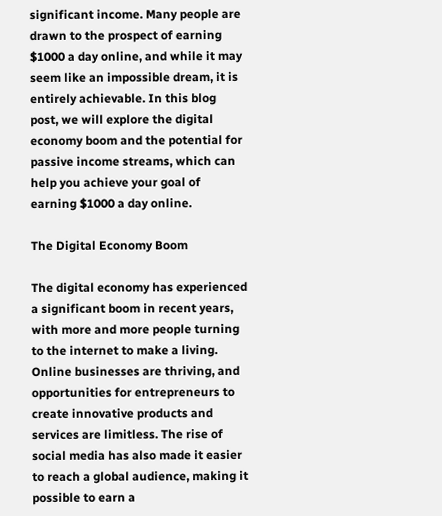significant income. Many people are drawn to the prospect of earning $1000 a day online, and while it may seem like an impossible dream, it is entirely achievable. In this blog post, we will explore the digital economy boom and the potential for passive income streams, which can help you achieve your goal of earning $1000 a day online.

The Digital Economy Boom

The digital economy has experienced a significant boom in recent years, with more and more people turning to the internet to make a living. Online businesses are thriving, and opportunities for entrepreneurs to create innovative products and services are limitless. The rise of social media has also made it easier to reach a global audience, making it possible to earn a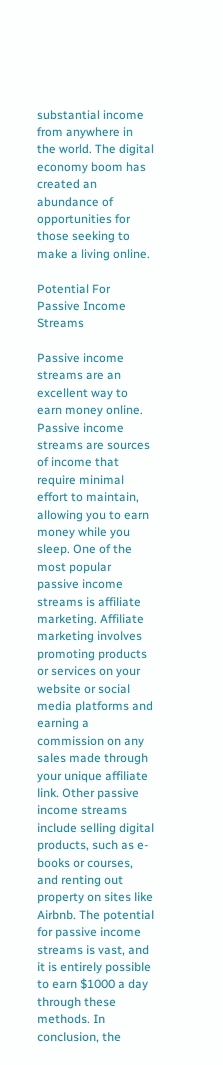substantial income from anywhere in the world. The digital economy boom has created an abundance of opportunities for those seeking to make a living online.

Potential For Passive Income Streams

Passive income streams are an excellent way to earn money online. Passive income streams are sources of income that require minimal effort to maintain, allowing you to earn money while you sleep. One of the most popular passive income streams is affiliate marketing. Affiliate marketing involves promoting products or services on your website or social media platforms and earning a commission on any sales made through your unique affiliate link. Other passive income streams include selling digital products, such as e-books or courses, and renting out property on sites like Airbnb. The potential for passive income streams is vast, and it is entirely possible to earn $1000 a day through these methods. In conclusion, the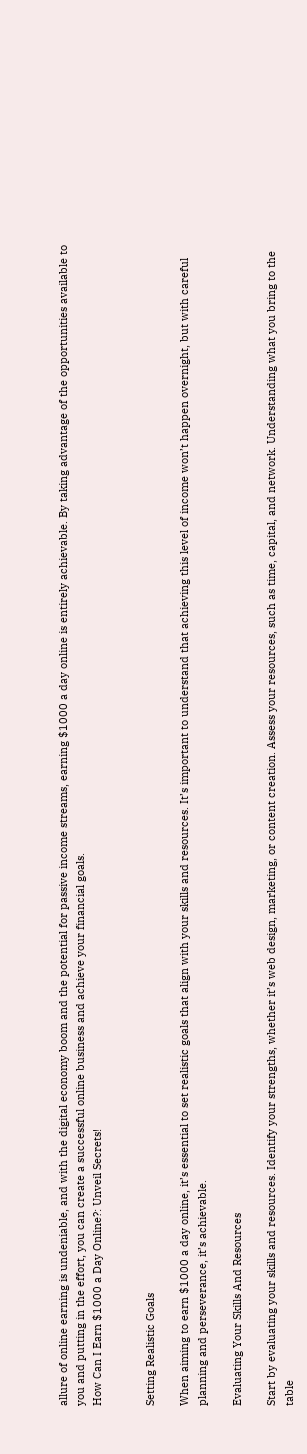allure of online earning is undeniable, and with the digital economy boom and the potential for passive income streams, earning $1000 a day online is entirely achievable. By taking advantage of the opportunities available to you and putting in the effort, you can create a successful online business and achieve your financial goals.
How Can I Earn $1000 a Day Online?: Unveil Secrets!


Setting Realistic Goals

When aiming to earn $1000 a day online, it’s essential to set realistic goals that align with your skills and resources. It’s important to understand that achieving this level of income won’t happen overnight, but with careful planning and perseverance, it’s achievable.

Evaluating Your Skills And Resources

Start by evaluating your skills and resources. Identify your strengths, whether it’s web design, marketing, or content creation. Assess your resources, such as time, capital, and network. Understanding what you bring to the table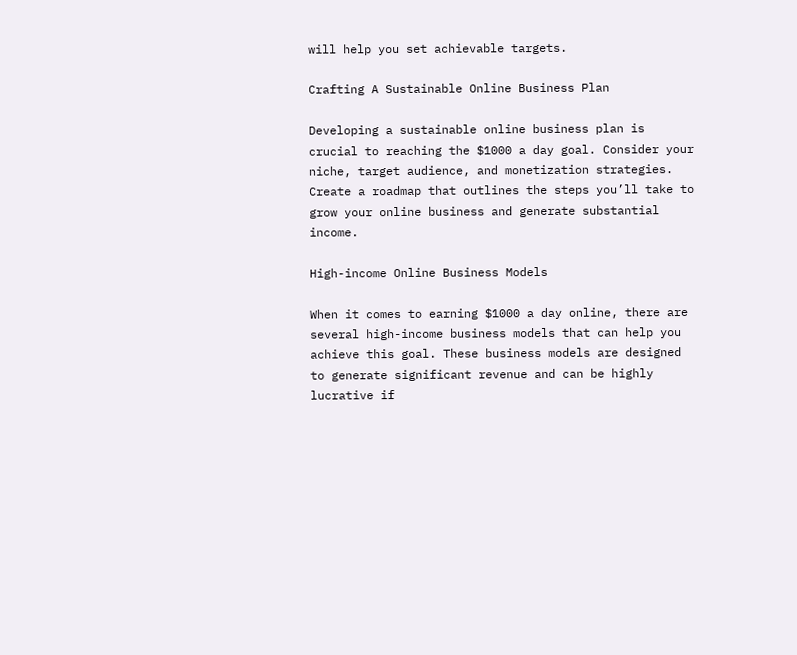will help you set achievable targets.

Crafting A Sustainable Online Business Plan

Developing a sustainable online business plan is crucial to reaching the $1000 a day goal. Consider your niche, target audience, and monetization strategies. Create a roadmap that outlines the steps you’ll take to grow your online business and generate substantial income.

High-income Online Business Models

When it comes to earning $1000 a day online, there are several high-income business models that can help you achieve this goal. These business models are designed to generate significant revenue and can be highly lucrative if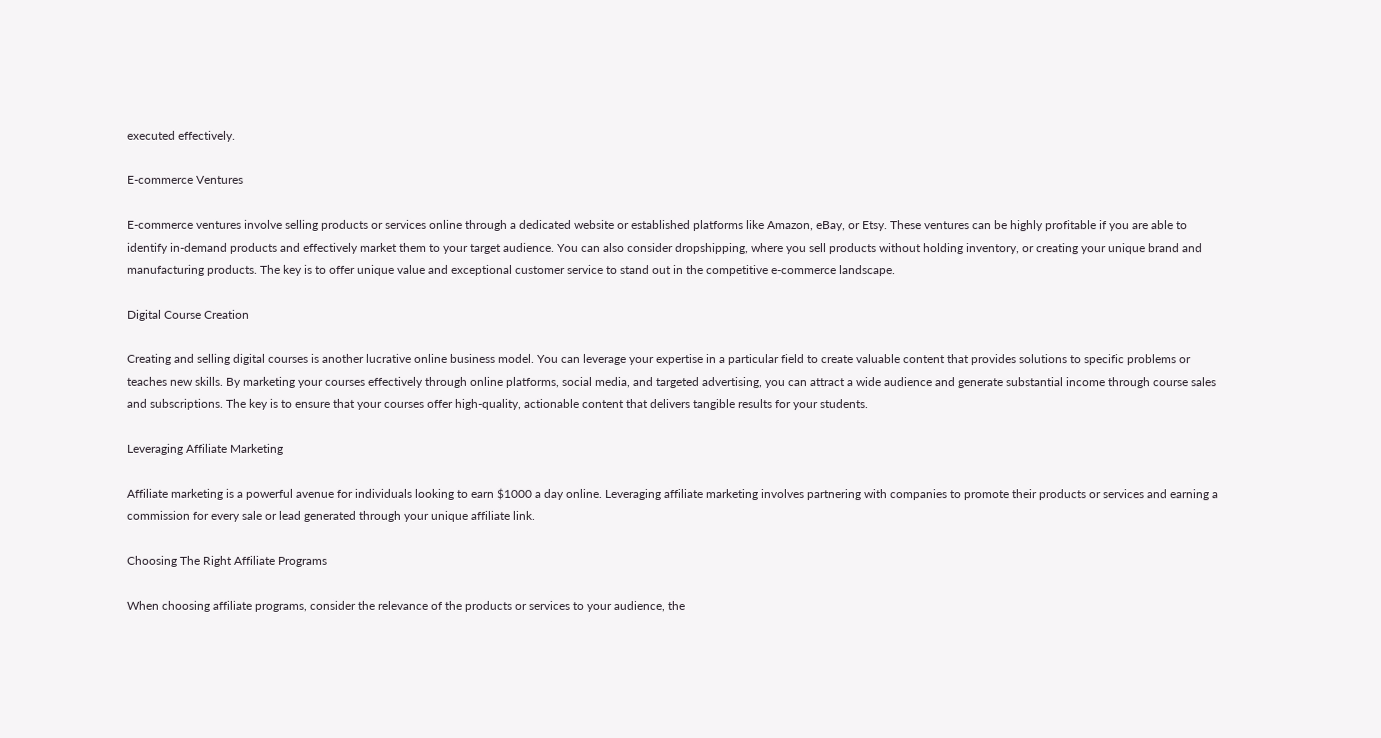executed effectively.

E-commerce Ventures

E-commerce ventures involve selling products or services online through a dedicated website or established platforms like Amazon, eBay, or Etsy. These ventures can be highly profitable if you are able to identify in-demand products and effectively market them to your target audience. You can also consider dropshipping, where you sell products without holding inventory, or creating your unique brand and manufacturing products. The key is to offer unique value and exceptional customer service to stand out in the competitive e-commerce landscape.

Digital Course Creation

Creating and selling digital courses is another lucrative online business model. You can leverage your expertise in a particular field to create valuable content that provides solutions to specific problems or teaches new skills. By marketing your courses effectively through online platforms, social media, and targeted advertising, you can attract a wide audience and generate substantial income through course sales and subscriptions. The key is to ensure that your courses offer high-quality, actionable content that delivers tangible results for your students.

Leveraging Affiliate Marketing

Affiliate marketing is a powerful avenue for individuals looking to earn $1000 a day online. Leveraging affiliate marketing involves partnering with companies to promote their products or services and earning a commission for every sale or lead generated through your unique affiliate link.

Choosing The Right Affiliate Programs

When choosing affiliate programs, consider the relevance of the products or services to your audience, the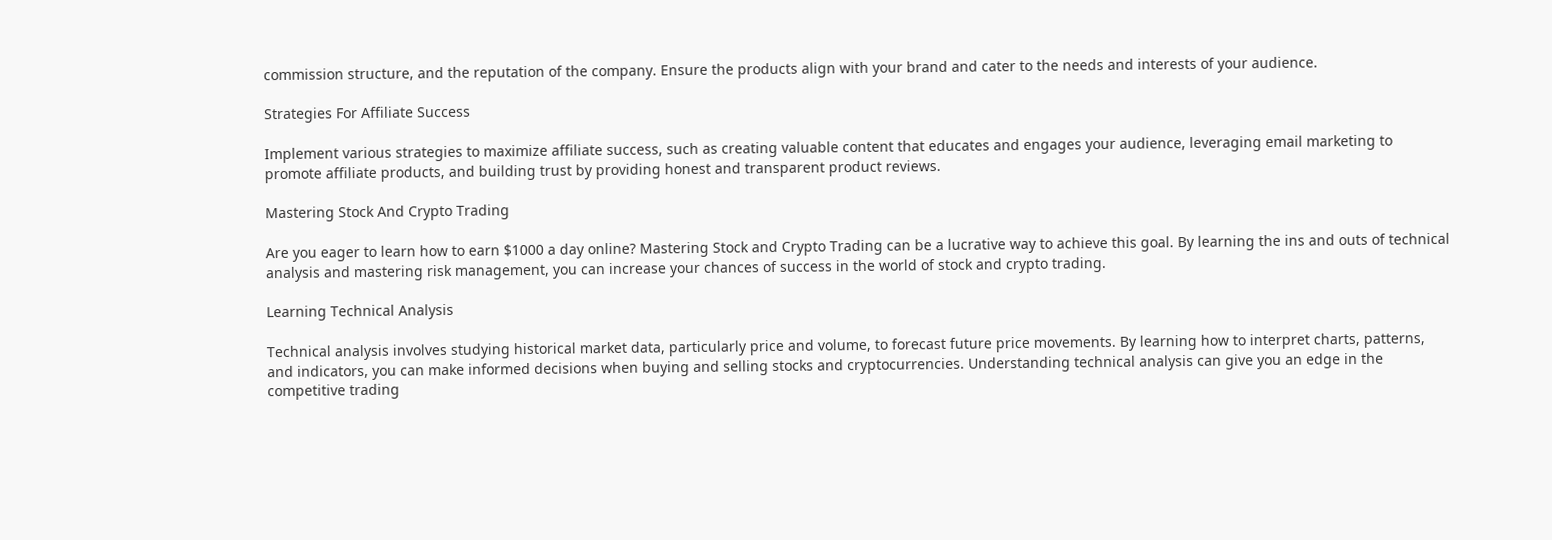commission structure, and the reputation of the company. Ensure the products align with your brand and cater to the needs and interests of your audience.

Strategies For Affiliate Success

Implement various strategies to maximize affiliate success, such as creating valuable content that educates and engages your audience, leveraging email marketing to promote affiliate products, and building trust by providing honest and transparent product reviews.

Mastering Stock And Crypto Trading

Are you eager to learn how to earn $1000 a day online? Mastering Stock and Crypto Trading can be a lucrative way to achieve this goal. By learning the ins and outs of technical analysis and mastering risk management, you can increase your chances of success in the world of stock and crypto trading.

Learning Technical Analysis

Technical analysis involves studying historical market data, particularly price and volume, to forecast future price movements. By learning how to interpret charts, patterns, and indicators, you can make informed decisions when buying and selling stocks and cryptocurrencies. Understanding technical analysis can give you an edge in the competitive trading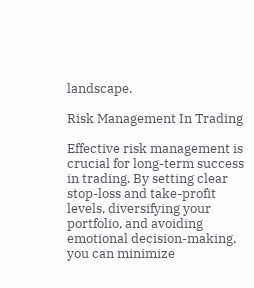landscape.

Risk Management In Trading

Effective risk management is crucial for long-term success in trading. By setting clear stop-loss and take-profit levels, diversifying your portfolio, and avoiding emotional decision-making, you can minimize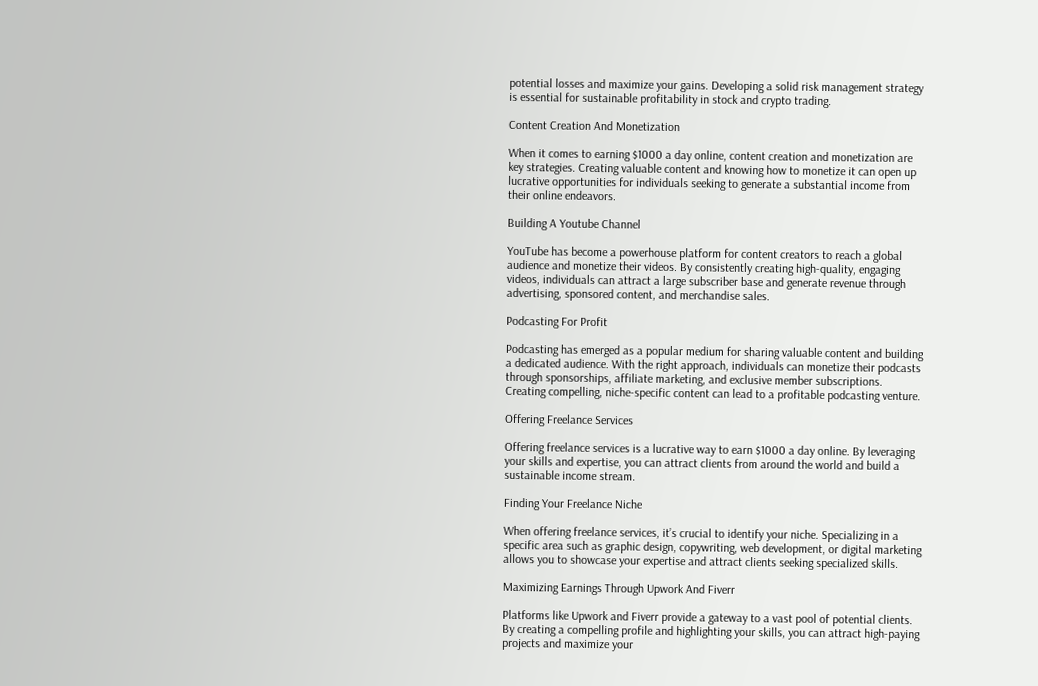potential losses and maximize your gains. Developing a solid risk management strategy is essential for sustainable profitability in stock and crypto trading.

Content Creation And Monetization

When it comes to earning $1000 a day online, content creation and monetization are key strategies. Creating valuable content and knowing how to monetize it can open up lucrative opportunities for individuals seeking to generate a substantial income from their online endeavors.

Building A Youtube Channel

YouTube has become a powerhouse platform for content creators to reach a global audience and monetize their videos. By consistently creating high-quality, engaging videos, individuals can attract a large subscriber base and generate revenue through advertising, sponsored content, and merchandise sales.

Podcasting For Profit

Podcasting has emerged as a popular medium for sharing valuable content and building a dedicated audience. With the right approach, individuals can monetize their podcasts through sponsorships, affiliate marketing, and exclusive member subscriptions. Creating compelling, niche-specific content can lead to a profitable podcasting venture.

Offering Freelance Services

Offering freelance services is a lucrative way to earn $1000 a day online. By leveraging your skills and expertise, you can attract clients from around the world and build a sustainable income stream.

Finding Your Freelance Niche

When offering freelance services, it’s crucial to identify your niche. Specializing in a specific area such as graphic design, copywriting, web development, or digital marketing allows you to showcase your expertise and attract clients seeking specialized skills.

Maximizing Earnings Through Upwork And Fiverr

Platforms like Upwork and Fiverr provide a gateway to a vast pool of potential clients. By creating a compelling profile and highlighting your skills, you can attract high-paying projects and maximize your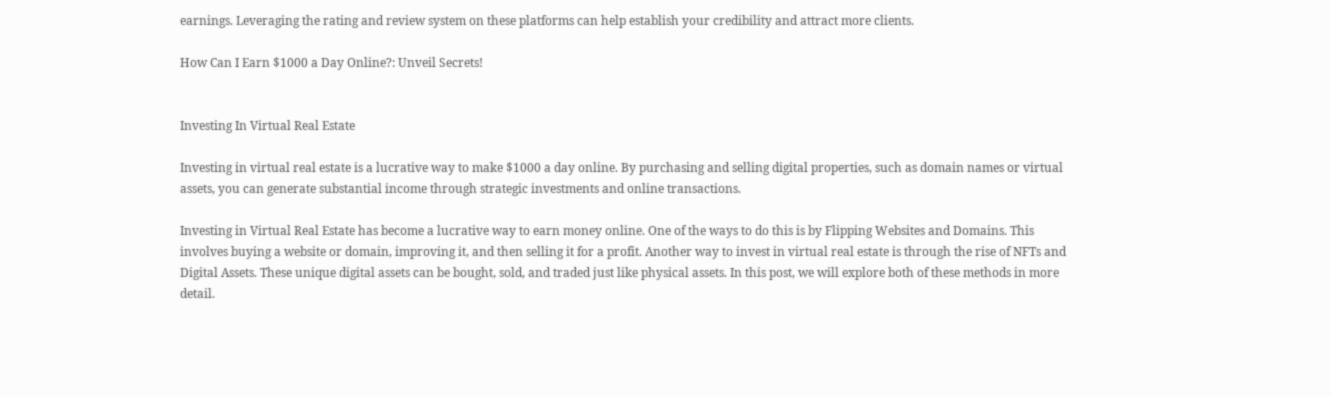earnings. Leveraging the rating and review system on these platforms can help establish your credibility and attract more clients.

How Can I Earn $1000 a Day Online?: Unveil Secrets!


Investing In Virtual Real Estate

Investing in virtual real estate is a lucrative way to make $1000 a day online. By purchasing and selling digital properties, such as domain names or virtual assets, you can generate substantial income through strategic investments and online transactions.

Investing in Virtual Real Estate has become a lucrative way to earn money online. One of the ways to do this is by Flipping Websites and Domains. This involves buying a website or domain, improving it, and then selling it for a profit. Another way to invest in virtual real estate is through the rise of NFTs and Digital Assets. These unique digital assets can be bought, sold, and traded just like physical assets. In this post, we will explore both of these methods in more detail.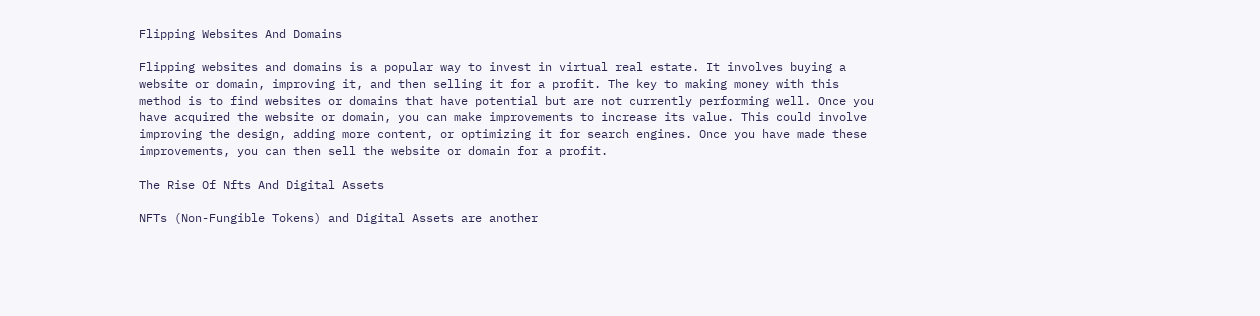Flipping Websites And Domains

Flipping websites and domains is a popular way to invest in virtual real estate. It involves buying a website or domain, improving it, and then selling it for a profit. The key to making money with this method is to find websites or domains that have potential but are not currently performing well. Once you have acquired the website or domain, you can make improvements to increase its value. This could involve improving the design, adding more content, or optimizing it for search engines. Once you have made these improvements, you can then sell the website or domain for a profit.

The Rise Of Nfts And Digital Assets

NFTs (Non-Fungible Tokens) and Digital Assets are another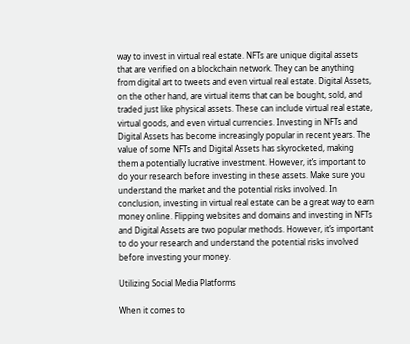way to invest in virtual real estate. NFTs are unique digital assets that are verified on a blockchain network. They can be anything from digital art to tweets and even virtual real estate. Digital Assets, on the other hand, are virtual items that can be bought, sold, and traded just like physical assets. These can include virtual real estate, virtual goods, and even virtual currencies. Investing in NFTs and Digital Assets has become increasingly popular in recent years. The value of some NFTs and Digital Assets has skyrocketed, making them a potentially lucrative investment. However, it’s important to do your research before investing in these assets. Make sure you understand the market and the potential risks involved. In conclusion, investing in virtual real estate can be a great way to earn money online. Flipping websites and domains and investing in NFTs and Digital Assets are two popular methods. However, it’s important to do your research and understand the potential risks involved before investing your money.

Utilizing Social Media Platforms

When it comes to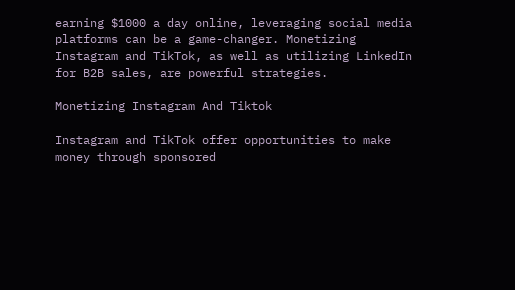earning $1000 a day online, leveraging social media platforms can be a game-changer. Monetizing Instagram and TikTok, as well as utilizing LinkedIn for B2B sales, are powerful strategies.

Monetizing Instagram And Tiktok

Instagram and TikTok offer opportunities to make money through sponsored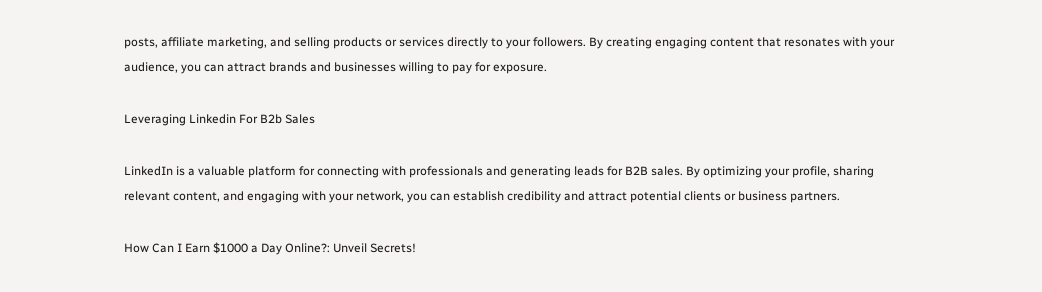posts, affiliate marketing, and selling products or services directly to your followers. By creating engaging content that resonates with your audience, you can attract brands and businesses willing to pay for exposure.

Leveraging Linkedin For B2b Sales

LinkedIn is a valuable platform for connecting with professionals and generating leads for B2B sales. By optimizing your profile, sharing relevant content, and engaging with your network, you can establish credibility and attract potential clients or business partners.

How Can I Earn $1000 a Day Online?: Unveil Secrets!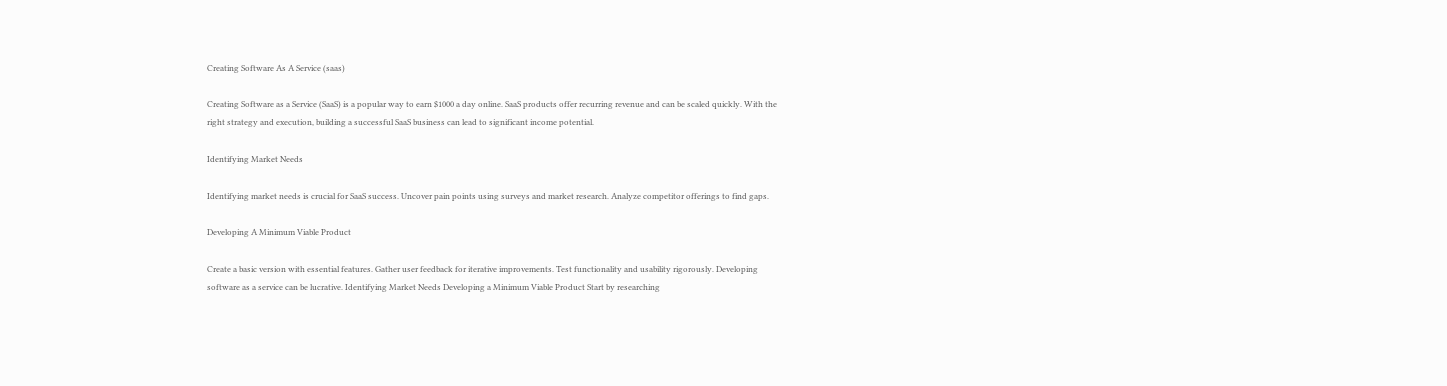Creating Software As A Service (saas)

Creating Software as a Service (SaaS) is a popular way to earn $1000 a day online. SaaS products offer recurring revenue and can be scaled quickly. With the right strategy and execution, building a successful SaaS business can lead to significant income potential.

Identifying Market Needs

Identifying market needs is crucial for SaaS success. Uncover pain points using surveys and market research. Analyze competitor offerings to find gaps.

Developing A Minimum Viable Product

Create a basic version with essential features. Gather user feedback for iterative improvements. Test functionality and usability rigorously. Developing software as a service can be lucrative. Identifying Market Needs Developing a Minimum Viable Product Start by researching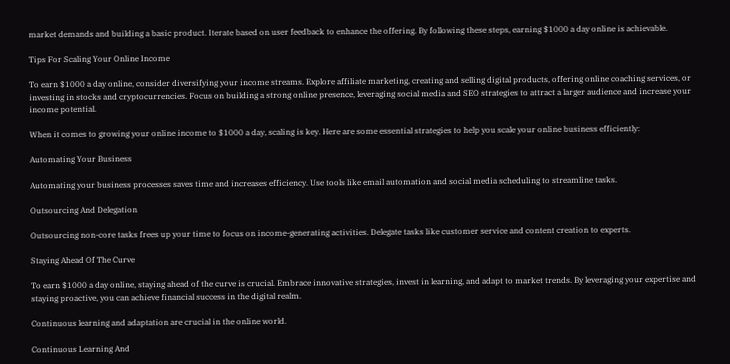market demands and building a basic product. Iterate based on user feedback to enhance the offering. By following these steps, earning $1000 a day online is achievable.

Tips For Scaling Your Online Income

To earn $1000 a day online, consider diversifying your income streams. Explore affiliate marketing, creating and selling digital products, offering online coaching services, or investing in stocks and cryptocurrencies. Focus on building a strong online presence, leveraging social media and SEO strategies to attract a larger audience and increase your income potential.

When it comes to growing your online income to $1000 a day, scaling is key. Here are some essential strategies to help you scale your online business efficiently:

Automating Your Business

Automating your business processes saves time and increases efficiency. Use tools like email automation and social media scheduling to streamline tasks.

Outsourcing And Delegation

Outsourcing non-core tasks frees up your time to focus on income-generating activities. Delegate tasks like customer service and content creation to experts.

Staying Ahead Of The Curve

To earn $1000 a day online, staying ahead of the curve is crucial. Embrace innovative strategies, invest in learning, and adapt to market trends. By leveraging your expertise and staying proactive, you can achieve financial success in the digital realm.

Continuous learning and adaptation are crucial in the online world.

Continuous Learning And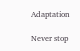Adaptation

Never stop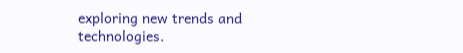exploring new trends and technologies.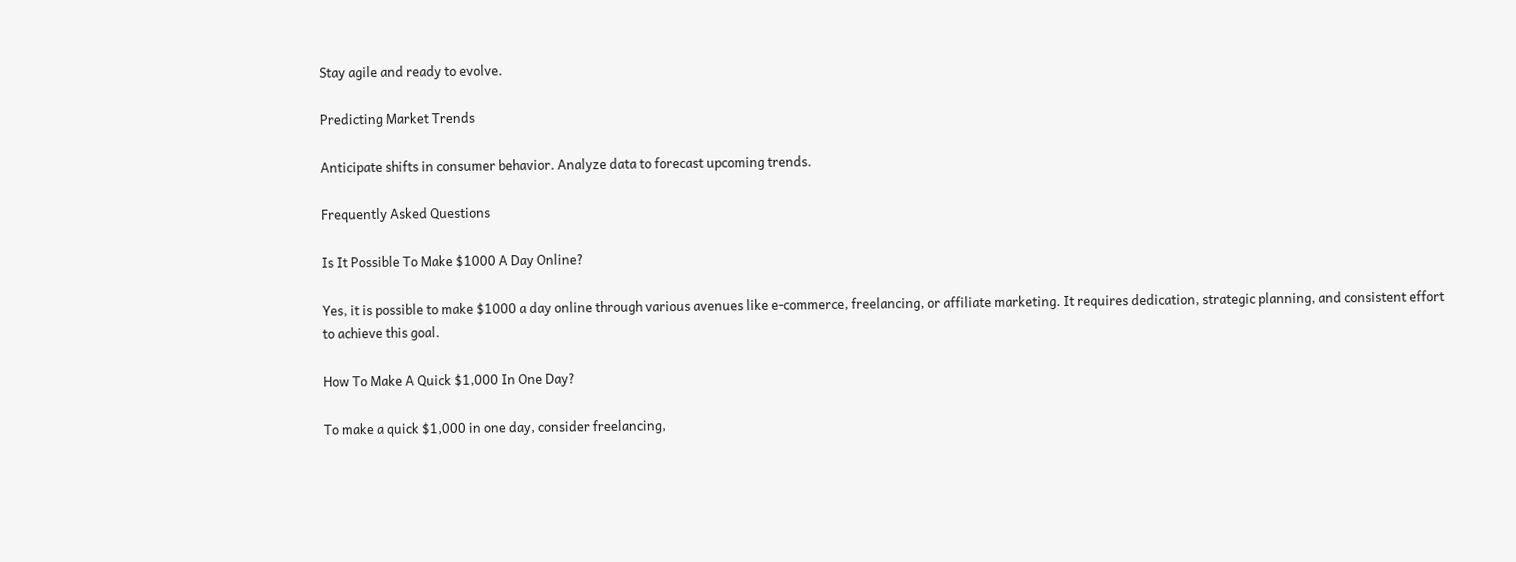Stay agile and ready to evolve.

Predicting Market Trends

Anticipate shifts in consumer behavior. Analyze data to forecast upcoming trends.

Frequently Asked Questions

Is It Possible To Make $1000 A Day Online?

Yes, it is possible to make $1000 a day online through various avenues like e-commerce, freelancing, or affiliate marketing. It requires dedication, strategic planning, and consistent effort to achieve this goal.

How To Make A Quick $1,000 In One Day?

To make a quick $1,000 in one day, consider freelancing,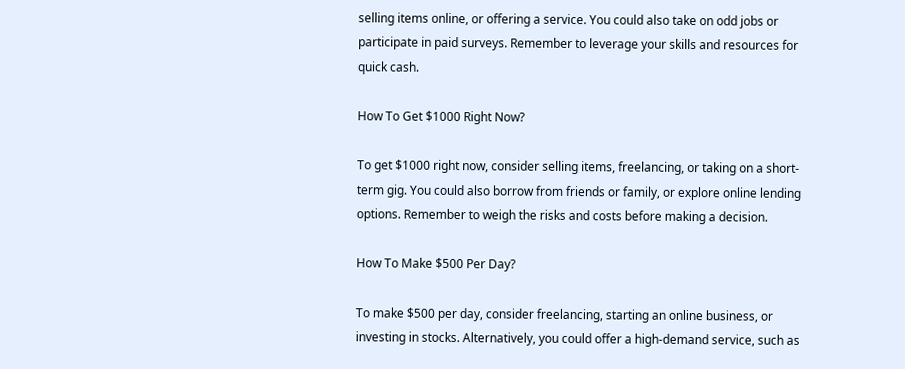selling items online, or offering a service. You could also take on odd jobs or participate in paid surveys. Remember to leverage your skills and resources for quick cash.

How To Get $1000 Right Now?

To get $1000 right now, consider selling items, freelancing, or taking on a short-term gig. You could also borrow from friends or family, or explore online lending options. Remember to weigh the risks and costs before making a decision.

How To Make $500 Per Day?

To make $500 per day, consider freelancing, starting an online business, or investing in stocks. Alternatively, you could offer a high-demand service, such as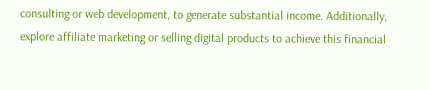consulting or web development, to generate substantial income. Additionally, explore affiliate marketing or selling digital products to achieve this financial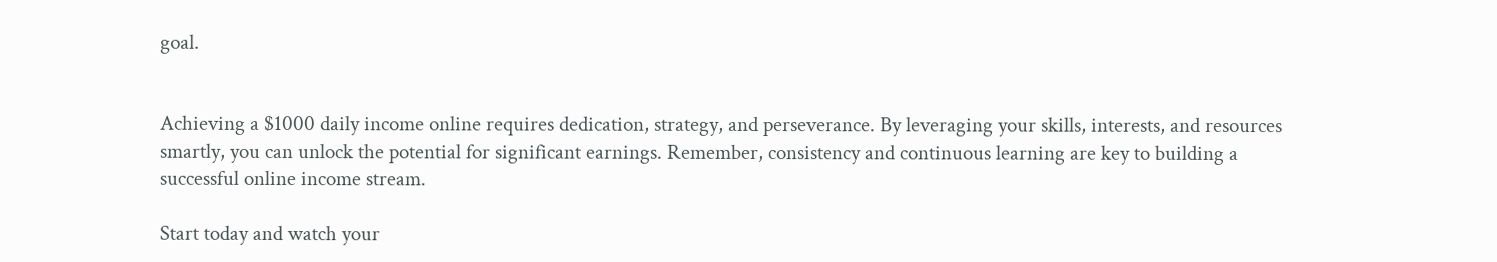goal.


Achieving a $1000 daily income online requires dedication, strategy, and perseverance. By leveraging your skills, interests, and resources smartly, you can unlock the potential for significant earnings. Remember, consistency and continuous learning are key to building a successful online income stream.

Start today and watch your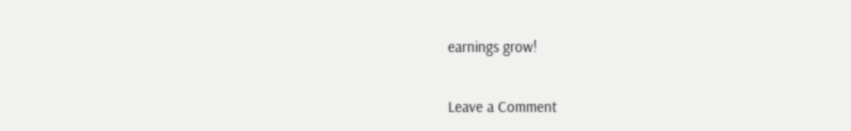earnings grow!

Leave a Comment